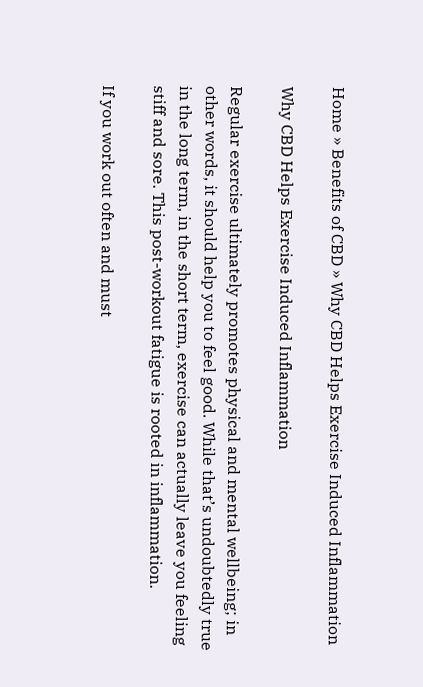Home » Benefits of CBD » Why CBD Helps Exercise Induced Inflammation

Why CBD Helps Exercise Induced Inflammation

Regular exercise ultimately promotes physical and mental wellbeing; in other words, it should help you to feel good. While that’s undoubtedly true in the long term, in the short term, exercise can actually leave you feeling stiff and sore. This post-workout fatigue is rooted in inflammation.

If you work out often and must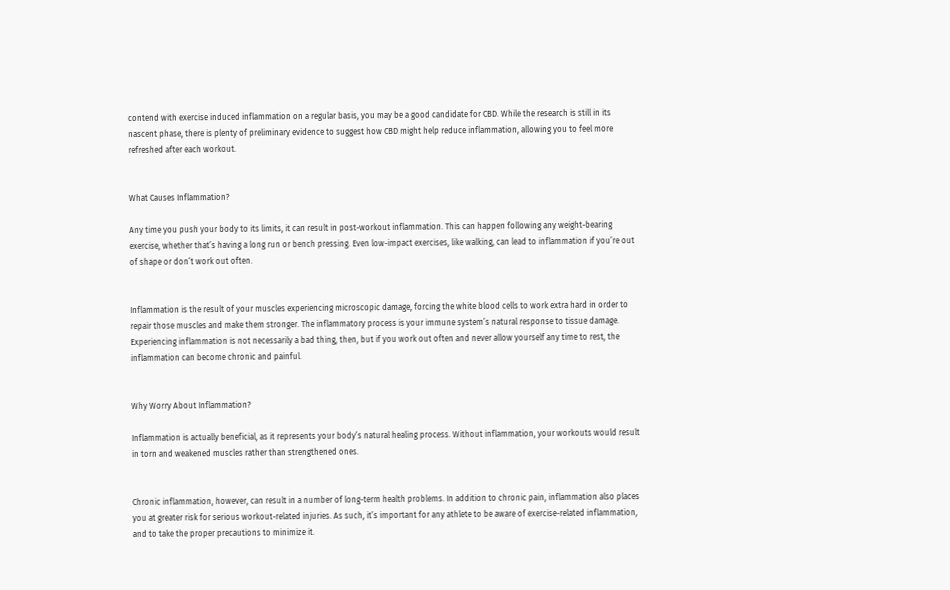contend with exercise induced inflammation on a regular basis, you may be a good candidate for CBD. While the research is still in its nascent phase, there is plenty of preliminary evidence to suggest how CBD might help reduce inflammation, allowing you to feel more refreshed after each workout.


What Causes Inflammation?

Any time you push your body to its limits, it can result in post-workout inflammation. This can happen following any weight-bearing exercise, whether that’s having a long run or bench pressing. Even low-impact exercises, like walking, can lead to inflammation if you’re out of shape or don’t work out often.


Inflammation is the result of your muscles experiencing microscopic damage, forcing the white blood cells to work extra hard in order to repair those muscles and make them stronger. The inflammatory process is your immune system’s natural response to tissue damage. Experiencing inflammation is not necessarily a bad thing, then, but if you work out often and never allow yourself any time to rest, the inflammation can become chronic and painful.


Why Worry About Inflammation?

Inflammation is actually beneficial, as it represents your body’s natural healing process. Without inflammation, your workouts would result in torn and weakened muscles rather than strengthened ones.


Chronic inflammation, however, can result in a number of long-term health problems. In addition to chronic pain, inflammation also places you at greater risk for serious workout-related injuries. As such, it’s important for any athlete to be aware of exercise-related inflammation, and to take the proper precautions to minimize it.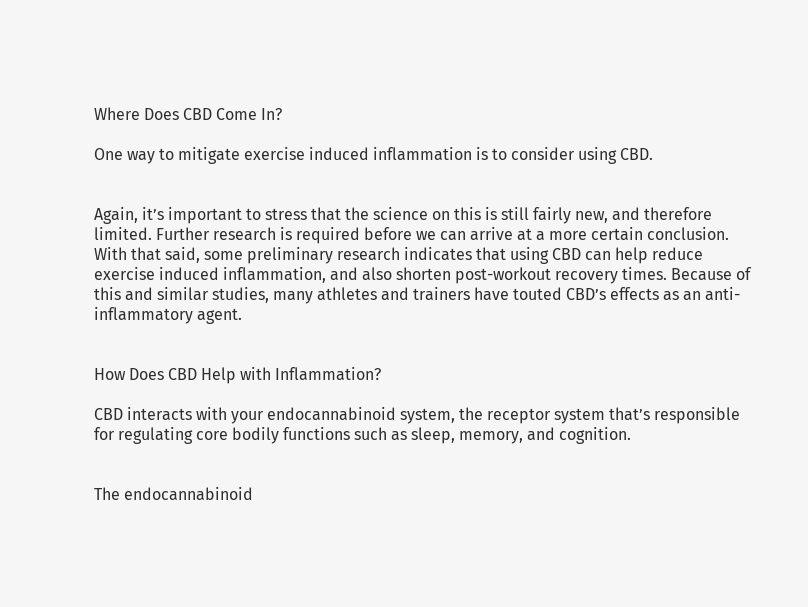Where Does CBD Come In?

One way to mitigate exercise induced inflammation is to consider using CBD.


Again, it’s important to stress that the science on this is still fairly new, and therefore limited. Further research is required before we can arrive at a more certain conclusion. With that said, some preliminary research indicates that using CBD can help reduce exercise induced inflammation, and also shorten post-workout recovery times. Because of this and similar studies, many athletes and trainers have touted CBD’s effects as an anti-inflammatory agent.


How Does CBD Help with Inflammation?

CBD interacts with your endocannabinoid system, the receptor system that’s responsible for regulating core bodily functions such as sleep, memory, and cognition.


The endocannabinoid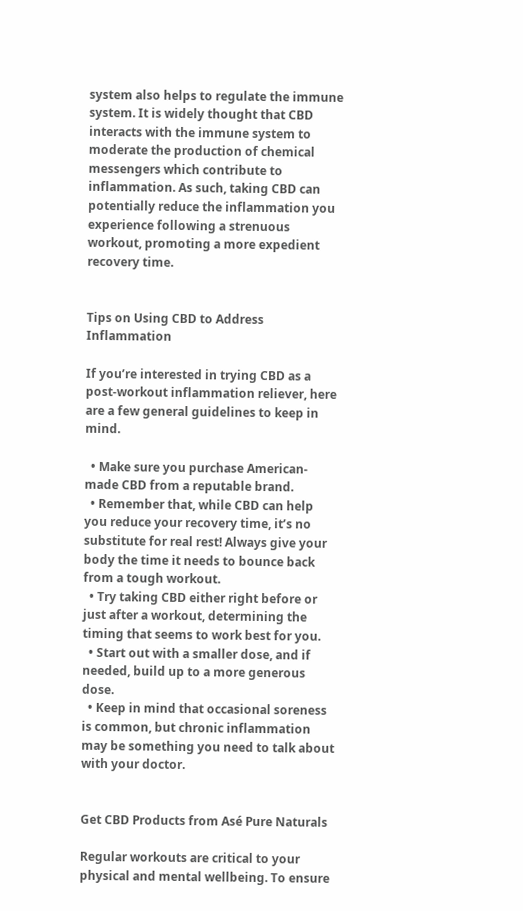system also helps to regulate the immune system. It is widely thought that CBD interacts with the immune system to moderate the production of chemical messengers which contribute to inflammation. As such, taking CBD can potentially reduce the inflammation you experience following a strenuous workout, promoting a more expedient recovery time.


Tips on Using CBD to Address Inflammation

If you’re interested in trying CBD as a post-workout inflammation reliever, here are a few general guidelines to keep in mind.

  • Make sure you purchase American-made CBD from a reputable brand.
  • Remember that, while CBD can help you reduce your recovery time, it’s no substitute for real rest! Always give your body the time it needs to bounce back from a tough workout.
  • Try taking CBD either right before or just after a workout, determining the timing that seems to work best for you.
  • Start out with a smaller dose, and if needed, build up to a more generous dose.
  • Keep in mind that occasional soreness is common, but chronic inflammation may be something you need to talk about with your doctor.


Get CBD Products from Asé Pure Naturals

Regular workouts are critical to your physical and mental wellbeing. To ensure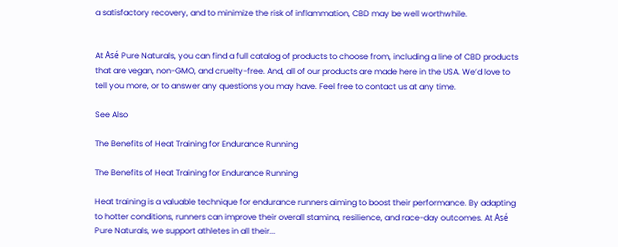a satisfactory recovery, and to minimize the risk of inflammation, CBD may be well worthwhile.


At Asé Pure Naturals, you can find a full catalog of products to choose from, including a line of CBD products that are vegan, non-GMO, and cruelty-free. And, all of our products are made here in the USA. We’d love to tell you more, or to answer any questions you may have. Feel free to contact us at any time.

See Also

The Benefits of Heat Training for Endurance Running

The Benefits of Heat Training for Endurance Running

Heat training is a valuable technique for endurance runners aiming to boost their performance. By adapting to hotter conditions, runners can improve their overall stamina, resilience, and race-day outcomes. At Asé Pure Naturals, we support athletes in all their...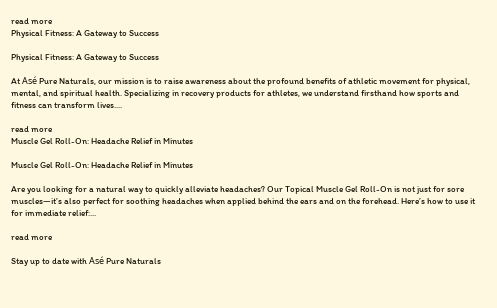read more
Physical Fitness: A Gateway to Success

Physical Fitness: A Gateway to Success

At Asé Pure Naturals, our mission is to raise awareness about the profound benefits of athletic movement for physical, mental, and spiritual health. Specializing in recovery products for athletes, we understand firsthand how sports and fitness can transform lives....

read more
Muscle Gel Roll-On: Headache Relief in Minutes

Muscle Gel Roll-On: Headache Relief in Minutes

Are you looking for a natural way to quickly alleviate headaches? Our Topical Muscle Gel Roll-On is not just for sore muscles—it’s also perfect for soothing headaches when applied behind the ears and on the forehead. Here’s how to use it for immediate relief:...

read more

Stay up to date with Asé Pure Naturals